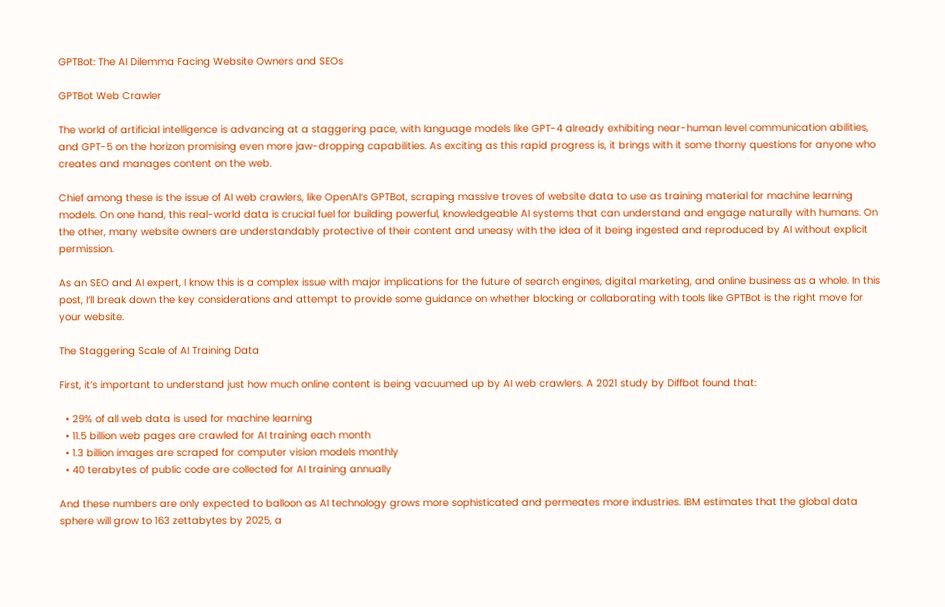GPTBot: The AI Dilemma Facing Website Owners and SEOs

GPTBot Web Crawler

The world of artificial intelligence is advancing at a staggering pace, with language models like GPT-4 already exhibiting near-human level communication abilities, and GPT-5 on the horizon promising even more jaw-dropping capabilities. As exciting as this rapid progress is, it brings with it some thorny questions for anyone who creates and manages content on the web.

Chief among these is the issue of AI web crawlers, like OpenAI‘s GPTBot, scraping massive troves of website data to use as training material for machine learning models. On one hand, this real-world data is crucial fuel for building powerful, knowledgeable AI systems that can understand and engage naturally with humans. On the other, many website owners are understandably protective of their content and uneasy with the idea of it being ingested and reproduced by AI without explicit permission.

As an SEO and AI expert, I know this is a complex issue with major implications for the future of search engines, digital marketing, and online business as a whole. In this post, I‘ll break down the key considerations and attempt to provide some guidance on whether blocking or collaborating with tools like GPTBot is the right move for your website.

The Staggering Scale of AI Training Data

First, it‘s important to understand just how much online content is being vacuumed up by AI web crawlers. A 2021 study by Diffbot found that:

  • 29% of all web data is used for machine learning
  • 11.5 billion web pages are crawled for AI training each month
  • 1.3 billion images are scraped for computer vision models monthly
  • 40 terabytes of public code are collected for AI training annually

And these numbers are only expected to balloon as AI technology grows more sophisticated and permeates more industries. IBM estimates that the global data sphere will grow to 163 zettabytes by 2025, a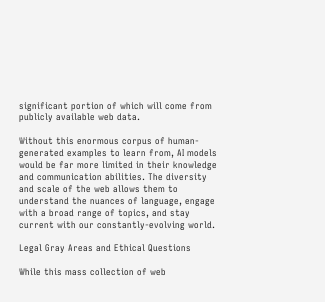significant portion of which will come from publicly available web data.

Without this enormous corpus of human-generated examples to learn from, AI models would be far more limited in their knowledge and communication abilities. The diversity and scale of the web allows them to understand the nuances of language, engage with a broad range of topics, and stay current with our constantly-evolving world.

Legal Gray Areas and Ethical Questions

While this mass collection of web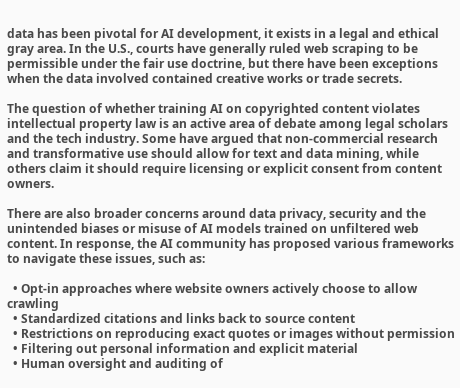data has been pivotal for AI development, it exists in a legal and ethical gray area. In the U.S., courts have generally ruled web scraping to be permissible under the fair use doctrine, but there have been exceptions when the data involved contained creative works or trade secrets.

The question of whether training AI on copyrighted content violates intellectual property law is an active area of debate among legal scholars and the tech industry. Some have argued that non-commercial research and transformative use should allow for text and data mining, while others claim it should require licensing or explicit consent from content owners.

There are also broader concerns around data privacy, security and the unintended biases or misuse of AI models trained on unfiltered web content. In response, the AI community has proposed various frameworks to navigate these issues, such as:

  • Opt-in approaches where website owners actively choose to allow crawling
  • Standardized citations and links back to source content
  • Restrictions on reproducing exact quotes or images without permission
  • Filtering out personal information and explicit material
  • Human oversight and auditing of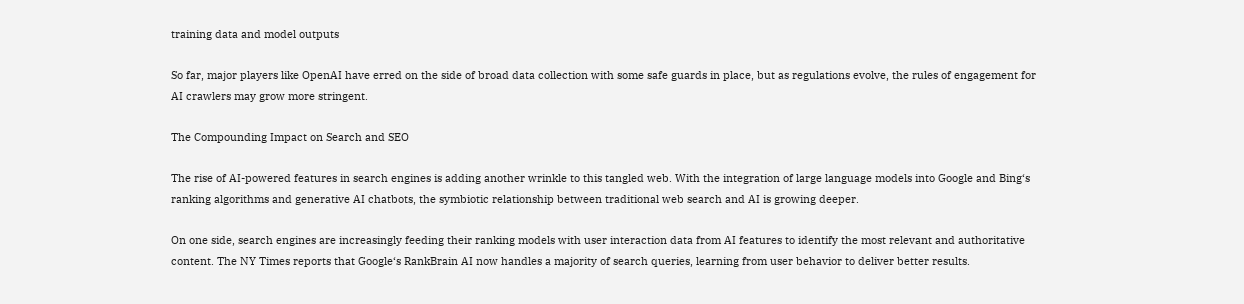training data and model outputs

So far, major players like OpenAI have erred on the side of broad data collection with some safe guards in place, but as regulations evolve, the rules of engagement for AI crawlers may grow more stringent.

The Compounding Impact on Search and SEO

The rise of AI-powered features in search engines is adding another wrinkle to this tangled web. With the integration of large language models into Google and Bing‘s ranking algorithms and generative AI chatbots, the symbiotic relationship between traditional web search and AI is growing deeper.

On one side, search engines are increasingly feeding their ranking models with user interaction data from AI features to identify the most relevant and authoritative content. The NY Times reports that Google‘s RankBrain AI now handles a majority of search queries, learning from user behavior to deliver better results.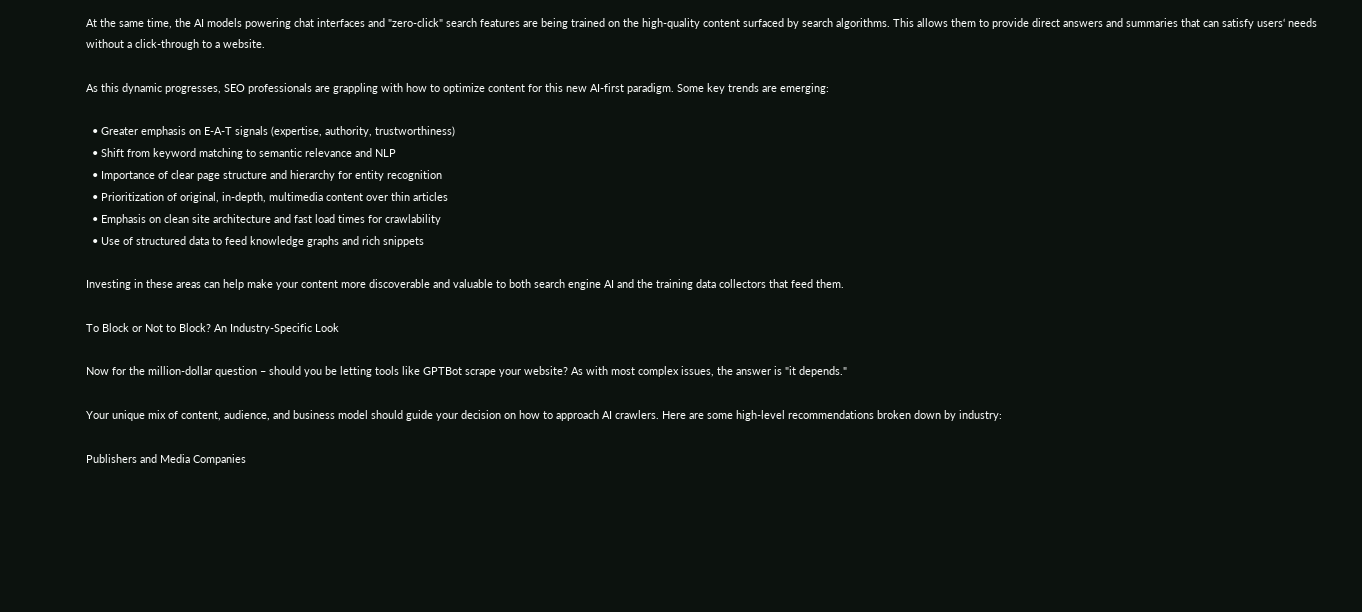At the same time, the AI models powering chat interfaces and "zero-click" search features are being trained on the high-quality content surfaced by search algorithms. This allows them to provide direct answers and summaries that can satisfy users‘ needs without a click-through to a website.

As this dynamic progresses, SEO professionals are grappling with how to optimize content for this new AI-first paradigm. Some key trends are emerging:

  • Greater emphasis on E-A-T signals (expertise, authority, trustworthiness)
  • Shift from keyword matching to semantic relevance and NLP
  • Importance of clear page structure and hierarchy for entity recognition
  • Prioritization of original, in-depth, multimedia content over thin articles
  • Emphasis on clean site architecture and fast load times for crawlability
  • Use of structured data to feed knowledge graphs and rich snippets

Investing in these areas can help make your content more discoverable and valuable to both search engine AI and the training data collectors that feed them.

To Block or Not to Block? An Industry-Specific Look

Now for the million-dollar question – should you be letting tools like GPTBot scrape your website? As with most complex issues, the answer is "it depends."

Your unique mix of content, audience, and business model should guide your decision on how to approach AI crawlers. Here are some high-level recommendations broken down by industry:

Publishers and Media Companies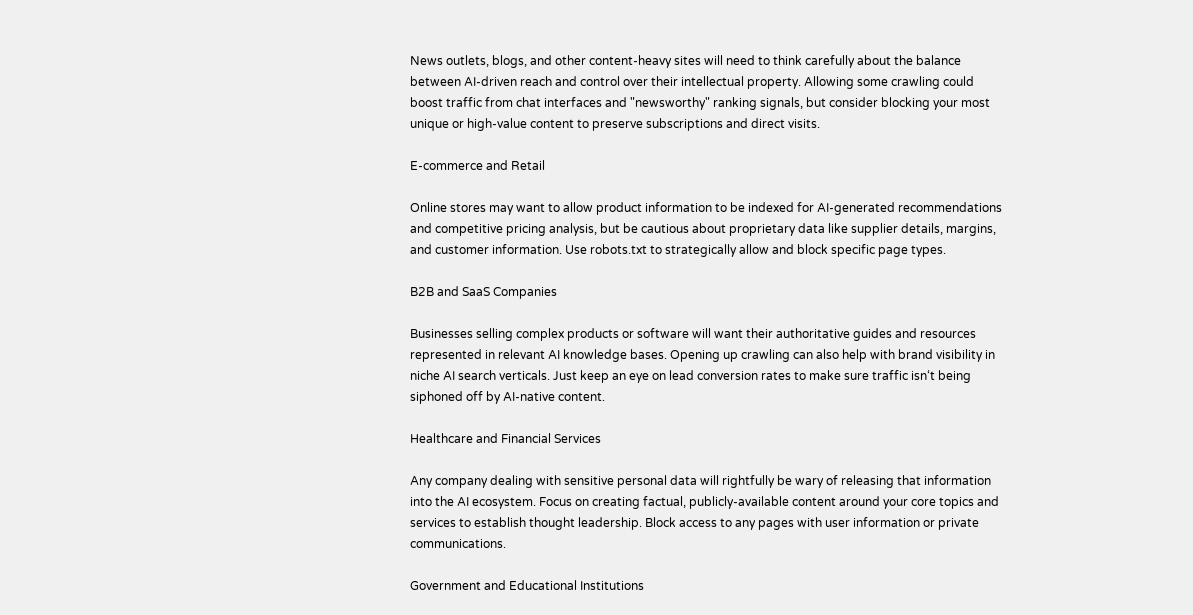News outlets, blogs, and other content-heavy sites will need to think carefully about the balance between AI-driven reach and control over their intellectual property. Allowing some crawling could boost traffic from chat interfaces and "newsworthy" ranking signals, but consider blocking your most unique or high-value content to preserve subscriptions and direct visits.

E-commerce and Retail

Online stores may want to allow product information to be indexed for AI-generated recommendations and competitive pricing analysis, but be cautious about proprietary data like supplier details, margins, and customer information. Use robots.txt to strategically allow and block specific page types.

B2B and SaaS Companies

Businesses selling complex products or software will want their authoritative guides and resources represented in relevant AI knowledge bases. Opening up crawling can also help with brand visibility in niche AI search verticals. Just keep an eye on lead conversion rates to make sure traffic isn‘t being siphoned off by AI-native content.

Healthcare and Financial Services

Any company dealing with sensitive personal data will rightfully be wary of releasing that information into the AI ecosystem. Focus on creating factual, publicly-available content around your core topics and services to establish thought leadership. Block access to any pages with user information or private communications.

Government and Educational Institutions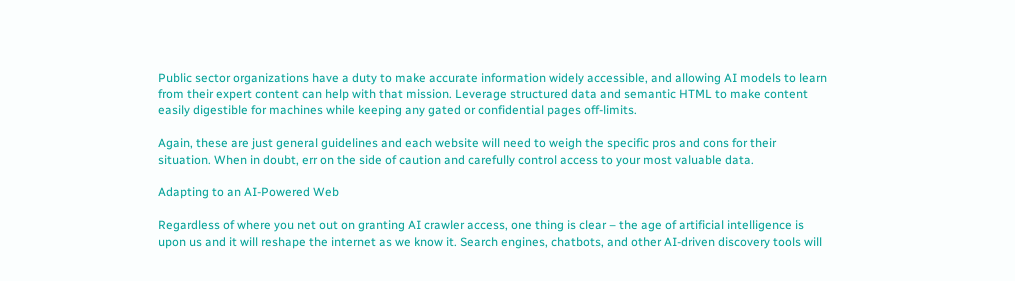Public sector organizations have a duty to make accurate information widely accessible, and allowing AI models to learn from their expert content can help with that mission. Leverage structured data and semantic HTML to make content easily digestible for machines while keeping any gated or confidential pages off-limits.

Again, these are just general guidelines and each website will need to weigh the specific pros and cons for their situation. When in doubt, err on the side of caution and carefully control access to your most valuable data.

Adapting to an AI-Powered Web

Regardless of where you net out on granting AI crawler access, one thing is clear – the age of artificial intelligence is upon us and it will reshape the internet as we know it. Search engines, chatbots, and other AI-driven discovery tools will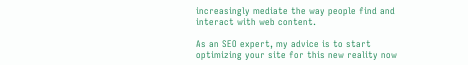increasingly mediate the way people find and interact with web content.

As an SEO expert, my advice is to start optimizing your site for this new reality now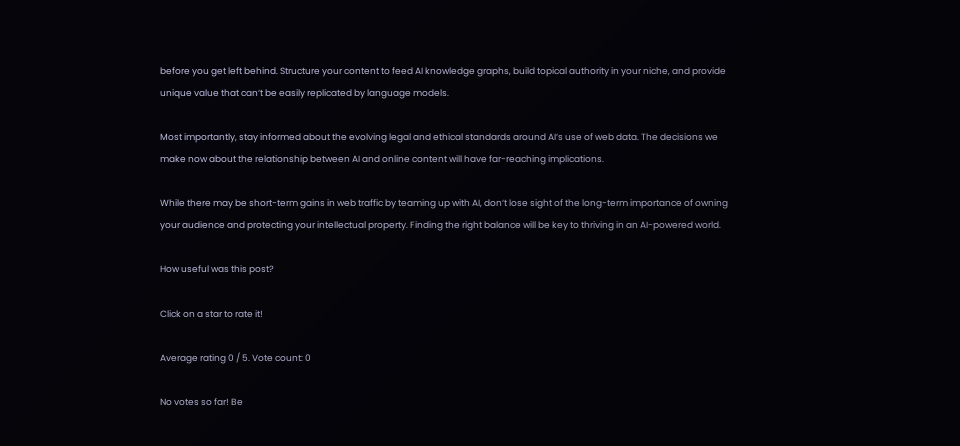before you get left behind. Structure your content to feed AI knowledge graphs, build topical authority in your niche, and provide unique value that can‘t be easily replicated by language models.

Most importantly, stay informed about the evolving legal and ethical standards around AI‘s use of web data. The decisions we make now about the relationship between AI and online content will have far-reaching implications.

While there may be short-term gains in web traffic by teaming up with AI, don‘t lose sight of the long-term importance of owning your audience and protecting your intellectual property. Finding the right balance will be key to thriving in an AI-powered world.

How useful was this post?

Click on a star to rate it!

Average rating 0 / 5. Vote count: 0

No votes so far! Be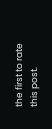the first to rate this post.